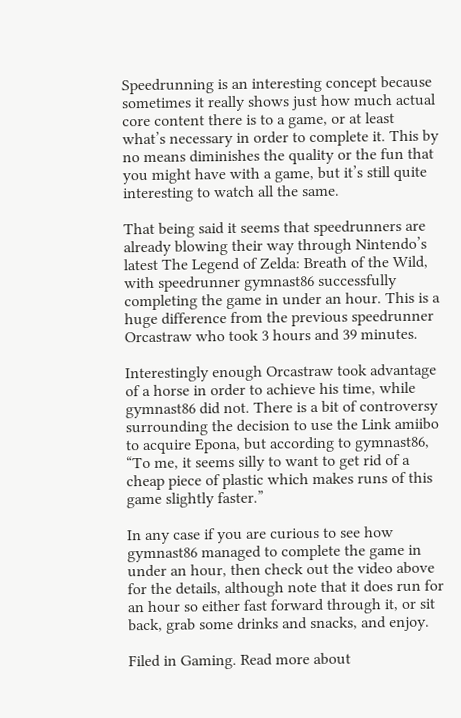Speedrunning is an interesting concept because sometimes it really shows just how much actual core content there is to a game, or at least what’s necessary in order to complete it. This by no means diminishes the quality or the fun that you might have with a game, but it’s still quite interesting to watch all the same.

That being said it seems that speedrunners are already blowing their way through Nintendo’s latest The Legend of Zelda: Breath of the Wild, with speedrunner gymnast86 successfully completing the game in under an hour. This is a huge difference from the previous speedrunner Orcastraw who took 3 hours and 39 minutes.

Interestingly enough Orcastraw took advantage of a horse in order to achieve his time, while gymnast86 did not. There is a bit of controversy surrounding the decision to use the Link amiibo to acquire Epona, but according to gymnast86, “To me, it seems silly to want to get rid of a cheap piece of plastic which makes runs of this game slightly faster.”

In any case if you are curious to see how gymnast86 managed to complete the game in under an hour, then check out the video above for the details, although note that it does run for an hour so either fast forward through it, or sit back, grab some drinks and snacks, and enjoy.

Filed in Gaming. Read more about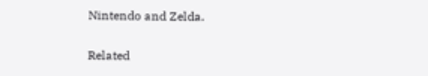Nintendo and Zelda.

Related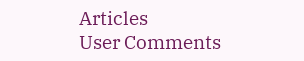Articles
User Comments